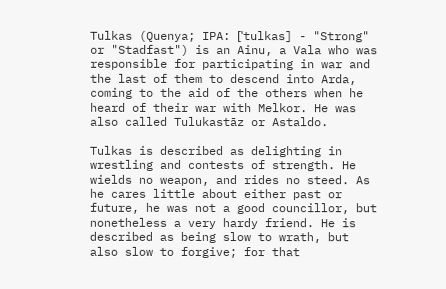Tulkas (Quenya; IPA: [ˈtulkas] - "Strong" or "Stadfast") is an Ainu, a Vala who was responsible for participating in war and the last of them to descend into Arda, coming to the aid of the others when he heard of their war with Melkor. He was also called Tulukastāz or Astaldo.

Tulkas is described as delighting in wrestling and contests of strength. He wields no weapon, and rides no steed. As he cares little about either past or future, he was not a good councillor, but nonetheless a very hardy friend. He is described as being slow to wrath, but also slow to forgive; for that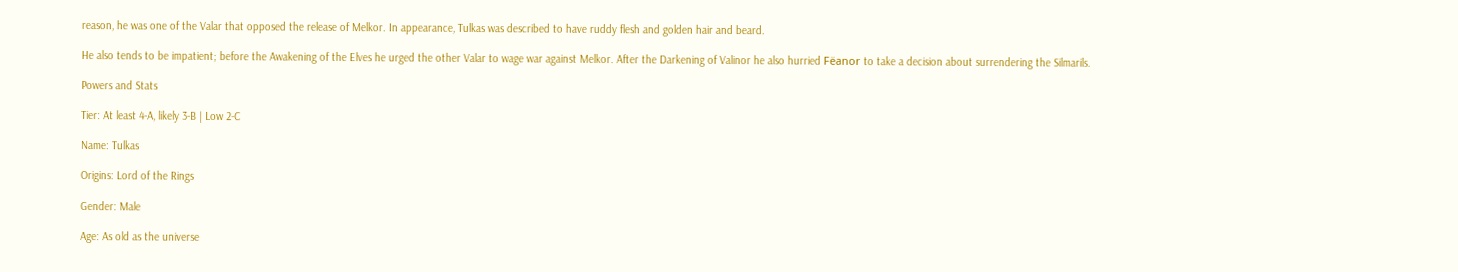reason, he was one of the Valar that opposed the release of Melkor. In appearance, Tulkas was described to have ruddy flesh and golden hair and beard.

He also tends to be impatient; before the Awakening of the Elves he urged the other Valar to wage war against Melkor. After the Darkening of Valinor he also hurried Fëanor to take a decision about surrendering the Silmarils.

Powers and Stats

Tier: At least 4-A, likely 3-B | Low 2-C

Name: Tulkas

Origins: Lord of the Rings

Gender: Male

Age: As old as the universe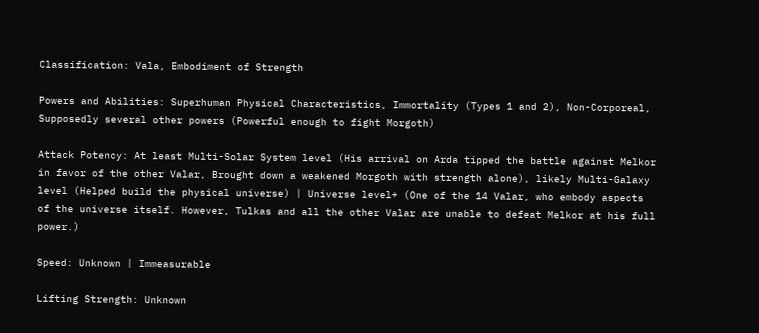Classification: Vala, Embodiment of Strength

Powers and Abilities: Superhuman Physical Characteristics, Immortality (Types 1 and 2), Non-Corporeal, Supposedly several other powers (Powerful enough to fight Morgoth)

Attack Potency: At least Multi-Solar System level (His arrival on Arda tipped the battle against Melkor in favor of the other Valar, Brought down a weakened Morgoth with strength alone), likely Multi-Galaxy level (Helped build the physical universe) | Universe level+ (One of the 14 Valar, who embody aspects of the universe itself. However, Tulkas and all the other Valar are unable to defeat Melkor at his full power.)

Speed: Unknown | Immeasurable

Lifting Strength: Unknown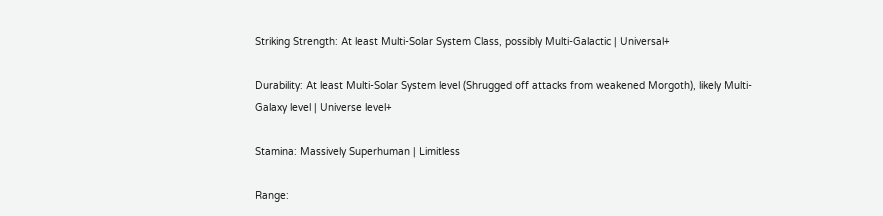Striking Strength: At least Multi-Solar System Class, possibly Multi-Galactic | Universal+

Durability: At least Multi-Solar System level (Shrugged off attacks from weakened Morgoth), likely Multi-Galaxy level | Universe level+

Stamina: Massively Superhuman | Limitless

Range: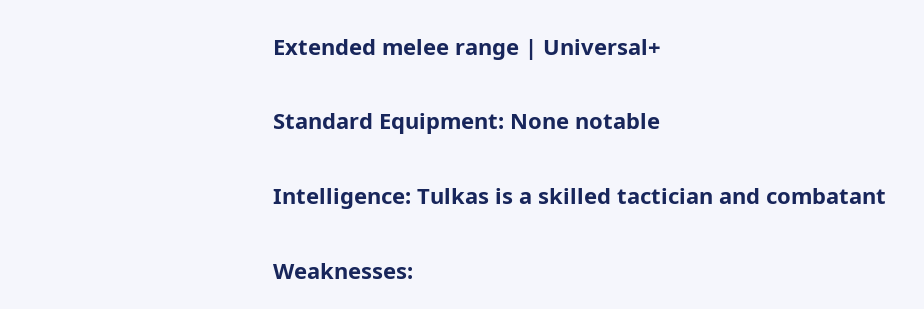Extended melee range | Universal+

Standard Equipment: None notable

Intelligence: Tulkas is a skilled tactician and combatant

Weaknesses: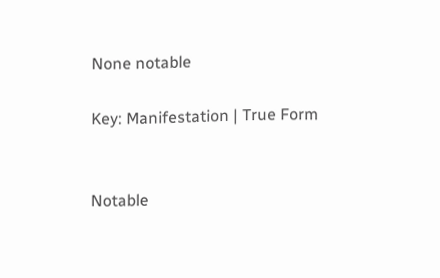None notable

Key: Manifestation | True Form


Notable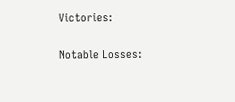Victories:

Notable Losses: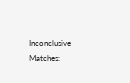Inconclusive Matches: